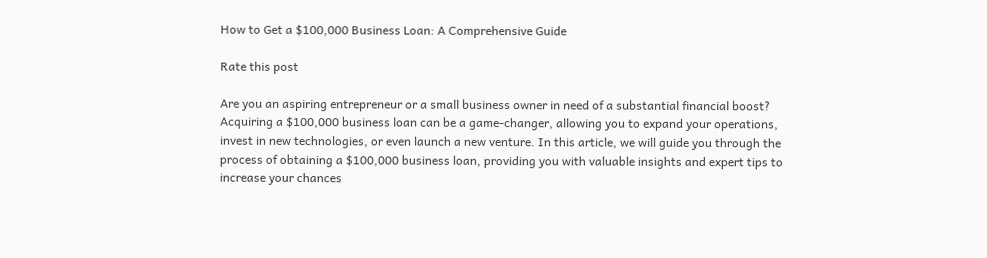How to Get a $100,000 Business Loan: A Comprehensive Guide

Rate this post

Are you an aspiring entrepreneur or a small business owner in need of a substantial financial boost? Acquiring a $100,000 business loan can be a game-changer, allowing you to expand your operations, invest in new technologies, or even launch a new venture. In this article, we will guide you through the process of obtaining a $100,000 business loan, providing you with valuable insights and expert tips to increase your chances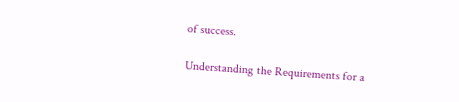of success.

Understanding the Requirements for a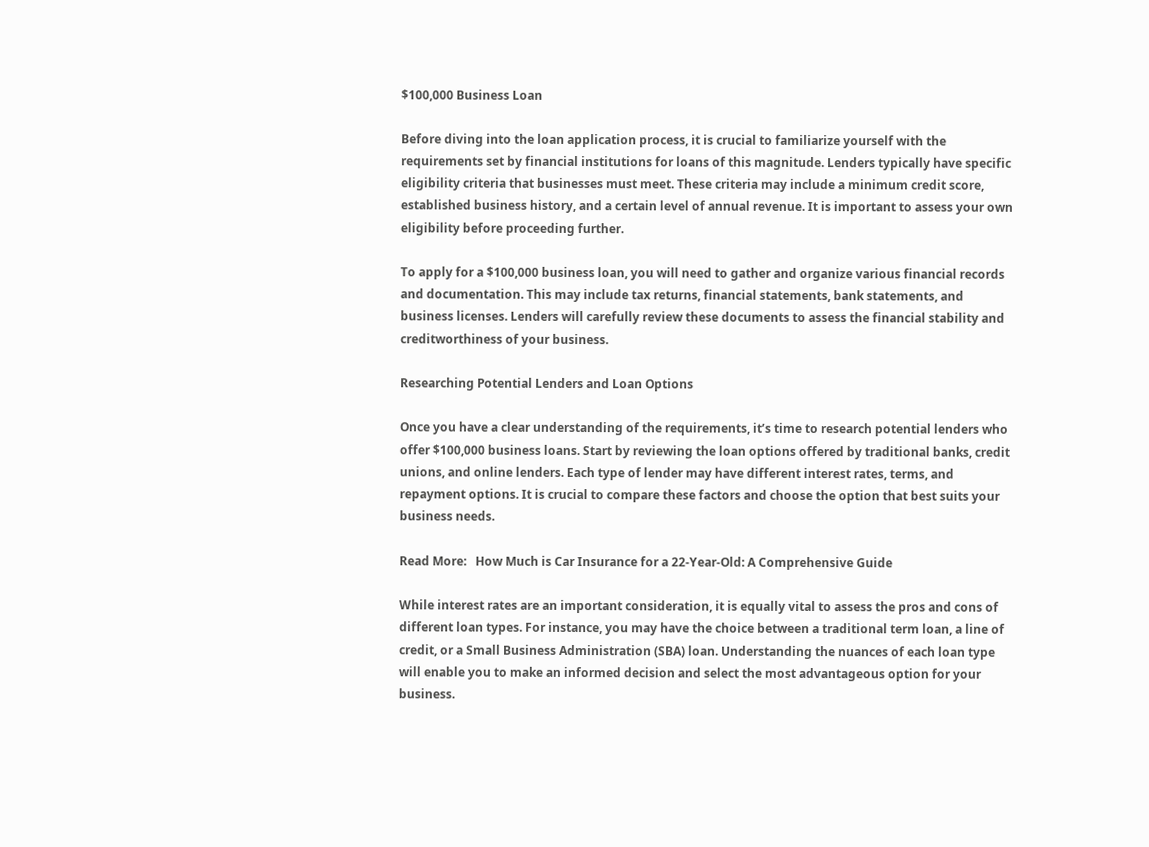$100,000 Business Loan

Before diving into the loan application process, it is crucial to familiarize yourself with the requirements set by financial institutions for loans of this magnitude. Lenders typically have specific eligibility criteria that businesses must meet. These criteria may include a minimum credit score, established business history, and a certain level of annual revenue. It is important to assess your own eligibility before proceeding further.

To apply for a $100,000 business loan, you will need to gather and organize various financial records and documentation. This may include tax returns, financial statements, bank statements, and business licenses. Lenders will carefully review these documents to assess the financial stability and creditworthiness of your business.

Researching Potential Lenders and Loan Options

Once you have a clear understanding of the requirements, it’s time to research potential lenders who offer $100,000 business loans. Start by reviewing the loan options offered by traditional banks, credit unions, and online lenders. Each type of lender may have different interest rates, terms, and repayment options. It is crucial to compare these factors and choose the option that best suits your business needs.

Read More:   How Much is Car Insurance for a 22-Year-Old: A Comprehensive Guide

While interest rates are an important consideration, it is equally vital to assess the pros and cons of different loan types. For instance, you may have the choice between a traditional term loan, a line of credit, or a Small Business Administration (SBA) loan. Understanding the nuances of each loan type will enable you to make an informed decision and select the most advantageous option for your business.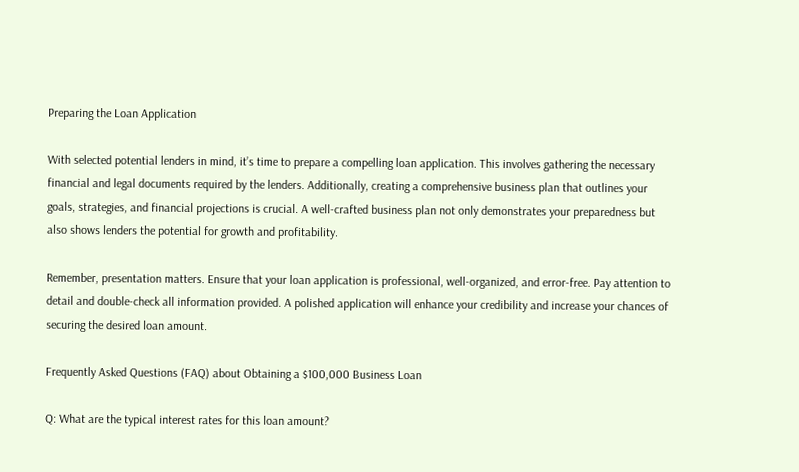Preparing the Loan Application

With selected potential lenders in mind, it’s time to prepare a compelling loan application. This involves gathering the necessary financial and legal documents required by the lenders. Additionally, creating a comprehensive business plan that outlines your goals, strategies, and financial projections is crucial. A well-crafted business plan not only demonstrates your preparedness but also shows lenders the potential for growth and profitability.

Remember, presentation matters. Ensure that your loan application is professional, well-organized, and error-free. Pay attention to detail and double-check all information provided. A polished application will enhance your credibility and increase your chances of securing the desired loan amount.

Frequently Asked Questions (FAQ) about Obtaining a $100,000 Business Loan

Q: What are the typical interest rates for this loan amount?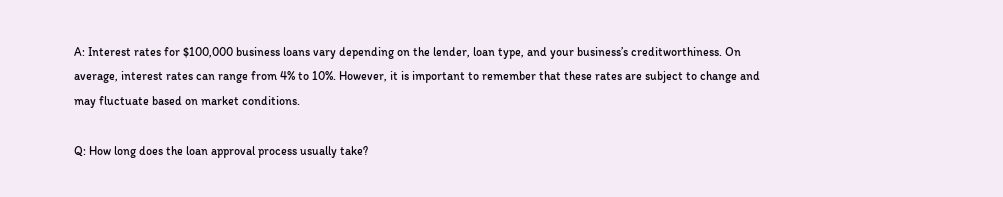A: Interest rates for $100,000 business loans vary depending on the lender, loan type, and your business’s creditworthiness. On average, interest rates can range from 4% to 10%. However, it is important to remember that these rates are subject to change and may fluctuate based on market conditions.

Q: How long does the loan approval process usually take?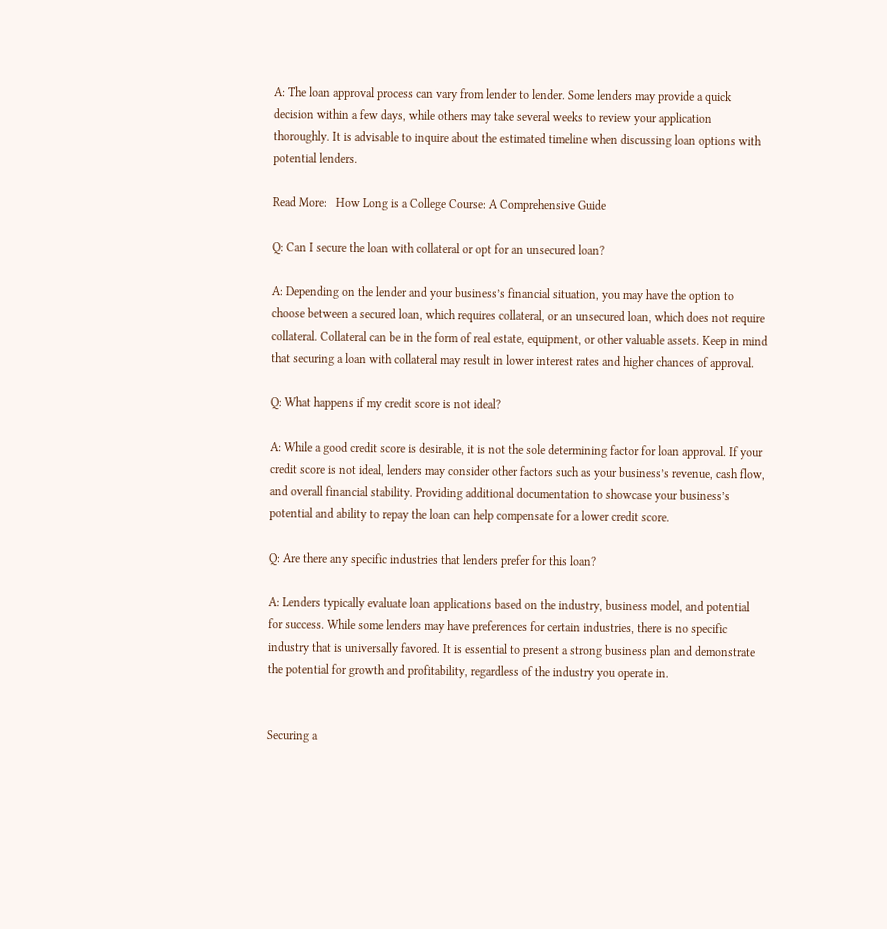A: The loan approval process can vary from lender to lender. Some lenders may provide a quick decision within a few days, while others may take several weeks to review your application thoroughly. It is advisable to inquire about the estimated timeline when discussing loan options with potential lenders.

Read More:   How Long is a College Course: A Comprehensive Guide

Q: Can I secure the loan with collateral or opt for an unsecured loan?

A: Depending on the lender and your business’s financial situation, you may have the option to choose between a secured loan, which requires collateral, or an unsecured loan, which does not require collateral. Collateral can be in the form of real estate, equipment, or other valuable assets. Keep in mind that securing a loan with collateral may result in lower interest rates and higher chances of approval.

Q: What happens if my credit score is not ideal?

A: While a good credit score is desirable, it is not the sole determining factor for loan approval. If your credit score is not ideal, lenders may consider other factors such as your business’s revenue, cash flow, and overall financial stability. Providing additional documentation to showcase your business’s potential and ability to repay the loan can help compensate for a lower credit score.

Q: Are there any specific industries that lenders prefer for this loan?

A: Lenders typically evaluate loan applications based on the industry, business model, and potential for success. While some lenders may have preferences for certain industries, there is no specific industry that is universally favored. It is essential to present a strong business plan and demonstrate the potential for growth and profitability, regardless of the industry you operate in.


Securing a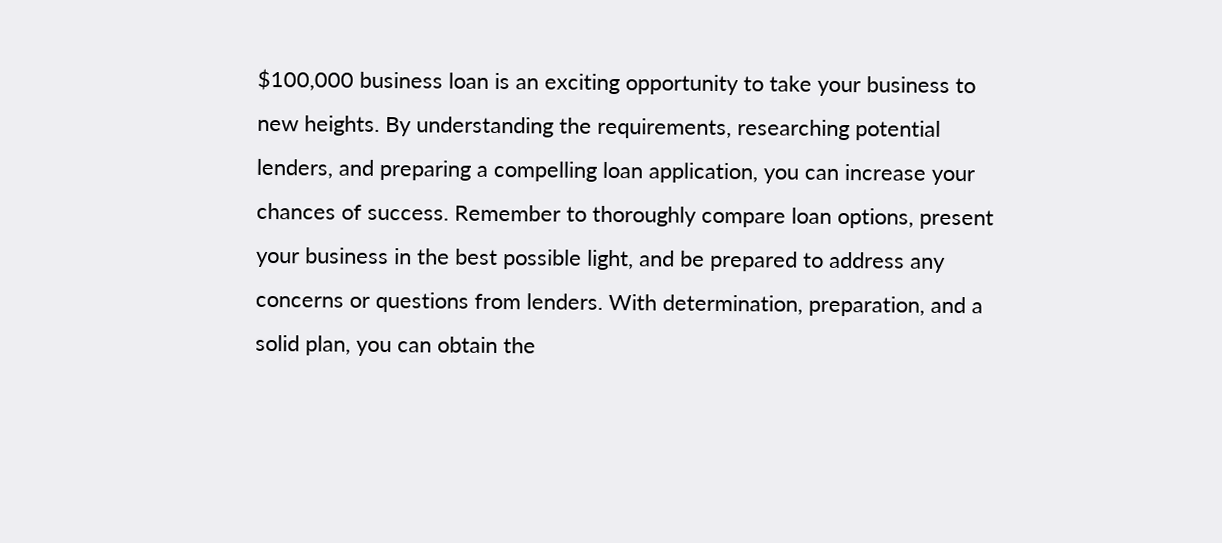$100,000 business loan is an exciting opportunity to take your business to new heights. By understanding the requirements, researching potential lenders, and preparing a compelling loan application, you can increase your chances of success. Remember to thoroughly compare loan options, present your business in the best possible light, and be prepared to address any concerns or questions from lenders. With determination, preparation, and a solid plan, you can obtain the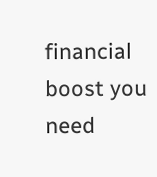financial boost you need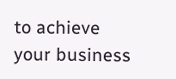to achieve your business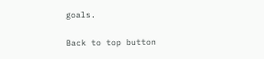goals.

Back to top button